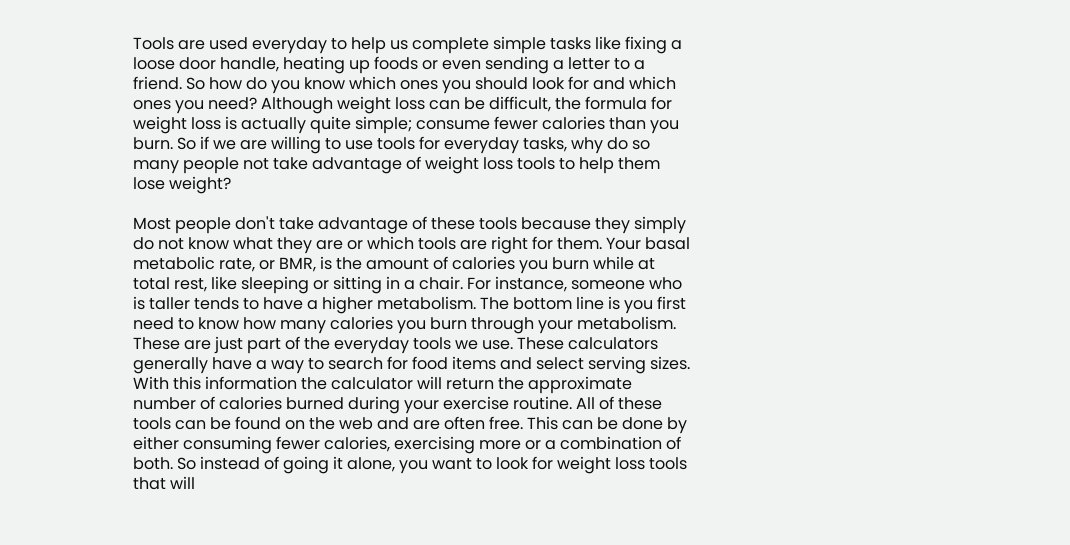Tools are used everyday to help us complete simple tasks like fixing a loose door handle, heating up foods or even sending a letter to a friend. So how do you know which ones you should look for and which ones you need? Although weight loss can be difficult, the formula for weight loss is actually quite simple; consume fewer calories than you burn. So if we are willing to use tools for everyday tasks, why do so many people not take advantage of weight loss tools to help them lose weight?

Most people don't take advantage of these tools because they simply do not know what they are or which tools are right for them. Your basal metabolic rate, or BMR, is the amount of calories you burn while at total rest, like sleeping or sitting in a chair. For instance, someone who is taller tends to have a higher metabolism. The bottom line is you first need to know how many calories you burn through your metabolism. These are just part of the everyday tools we use. These calculators generally have a way to search for food items and select serving sizes. With this information the calculator will return the approximate number of calories burned during your exercise routine. All of these tools can be found on the web and are often free. This can be done by either consuming fewer calories, exercising more or a combination of both. So instead of going it alone, you want to look for weight loss tools that will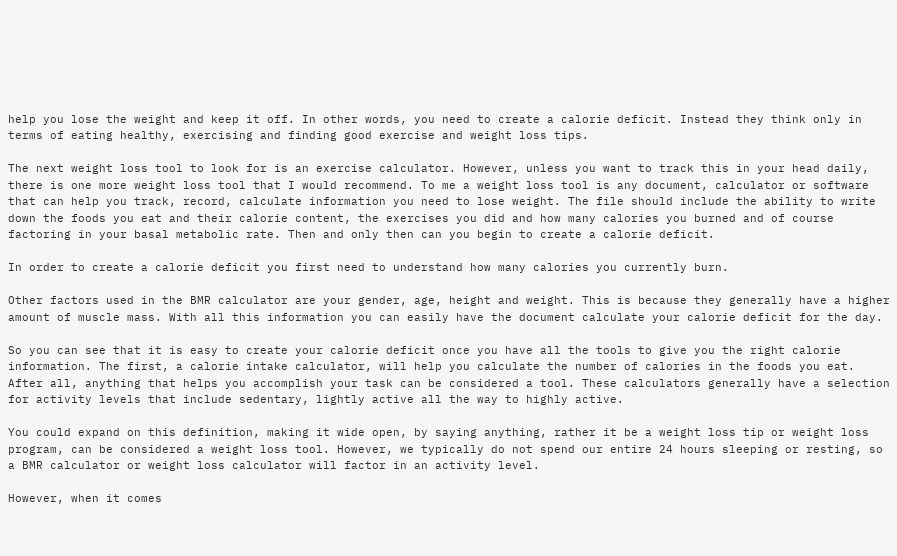help you lose the weight and keep it off. In other words, you need to create a calorie deficit. Instead they think only in terms of eating healthy, exercising and finding good exercise and weight loss tips.

The next weight loss tool to look for is an exercise calculator. However, unless you want to track this in your head daily, there is one more weight loss tool that I would recommend. To me a weight loss tool is any document, calculator or software that can help you track, record, calculate information you need to lose weight. The file should include the ability to write down the foods you eat and their calorie content, the exercises you did and how many calories you burned and of course factoring in your basal metabolic rate. Then and only then can you begin to create a calorie deficit.

In order to create a calorie deficit you first need to understand how many calories you currently burn.

Other factors used in the BMR calculator are your gender, age, height and weight. This is because they generally have a higher amount of muscle mass. With all this information you can easily have the document calculate your calorie deficit for the day.

So you can see that it is easy to create your calorie deficit once you have all the tools to give you the right calorie information. The first, a calorie intake calculator, will help you calculate the number of calories in the foods you eat. After all, anything that helps you accomplish your task can be considered a tool. These calculators generally have a selection for activity levels that include sedentary, lightly active all the way to highly active.

You could expand on this definition, making it wide open, by saying anything, rather it be a weight loss tip or weight loss program, can be considered a weight loss tool. However, we typically do not spend our entire 24 hours sleeping or resting, so a BMR calculator or weight loss calculator will factor in an activity level.

However, when it comes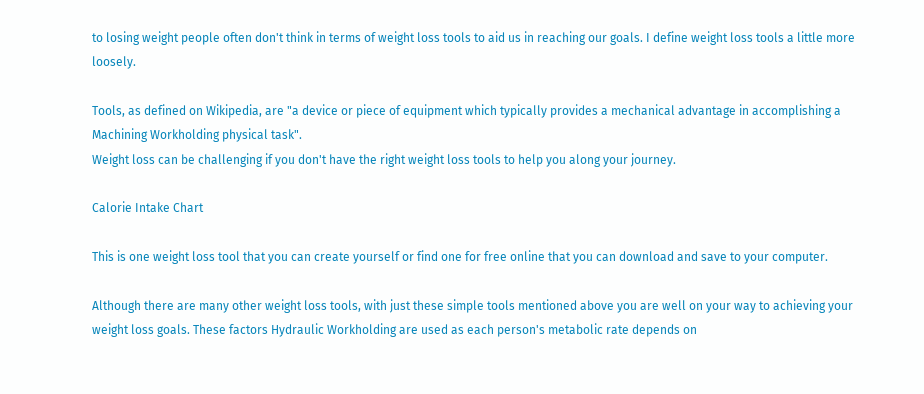to losing weight people often don't think in terms of weight loss tools to aid us in reaching our goals. I define weight loss tools a little more loosely.

Tools, as defined on Wikipedia, are "a device or piece of equipment which typically provides a mechanical advantage in accomplishing a Machining Workholding physical task".
Weight loss can be challenging if you don't have the right weight loss tools to help you along your journey.

Calorie Intake Chart

This is one weight loss tool that you can create yourself or find one for free online that you can download and save to your computer.

Although there are many other weight loss tools, with just these simple tools mentioned above you are well on your way to achieving your weight loss goals. These factors Hydraulic Workholding are used as each person's metabolic rate depends on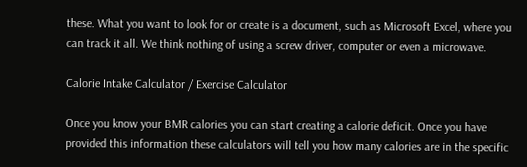these. What you want to look for or create is a document, such as Microsoft Excel, where you can track it all. We think nothing of using a screw driver, computer or even a microwave.

Calorie Intake Calculator / Exercise Calculator

Once you know your BMR calories you can start creating a calorie deficit. Once you have provided this information these calculators will tell you how many calories are in the specific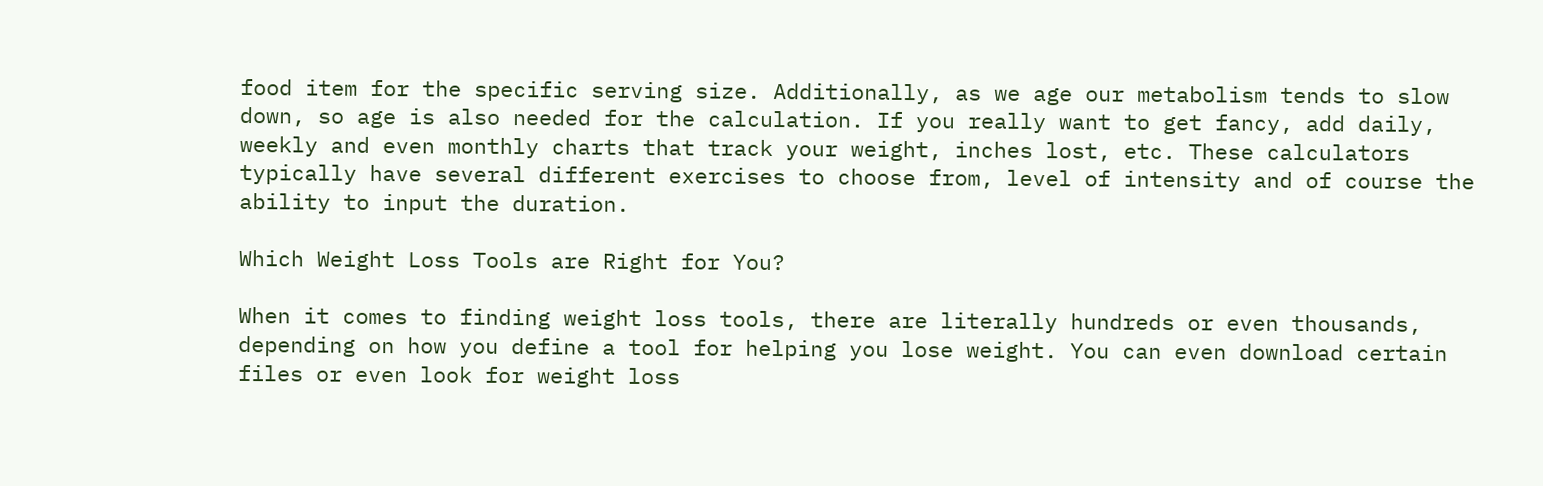food item for the specific serving size. Additionally, as we age our metabolism tends to slow down, so age is also needed for the calculation. If you really want to get fancy, add daily, weekly and even monthly charts that track your weight, inches lost, etc. These calculators typically have several different exercises to choose from, level of intensity and of course the ability to input the duration.

Which Weight Loss Tools are Right for You?

When it comes to finding weight loss tools, there are literally hundreds or even thousands, depending on how you define a tool for helping you lose weight. You can even download certain files or even look for weight loss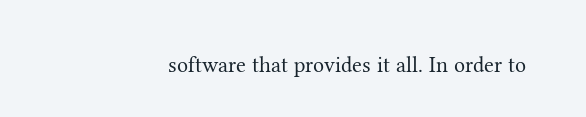software that provides it all. In order to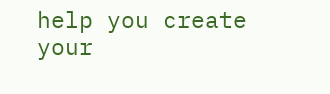help you create your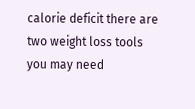calorie deficit there are two weight loss tools you may need